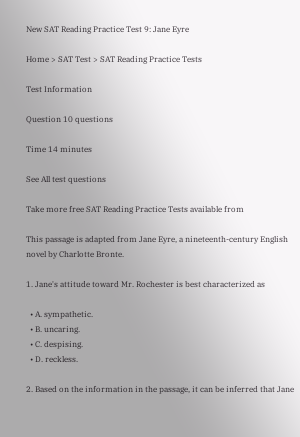New SAT Reading Practice Test 9: Jane Eyre

Home > SAT Test > SAT Reading Practice Tests

Test Information

Question 10 questions

Time 14 minutes

See All test questions

Take more free SAT Reading Practice Tests available from

This passage is adapted from Jane Eyre, a nineteenth-century English novel by Charlotte Bronte.

1. Jane's attitude toward Mr. Rochester is best characterized as

  • A. sympathetic.
  • B. uncaring.
  • C. despising.
  • D. reckless.

2. Based on the information in the passage, it can be inferred that Jane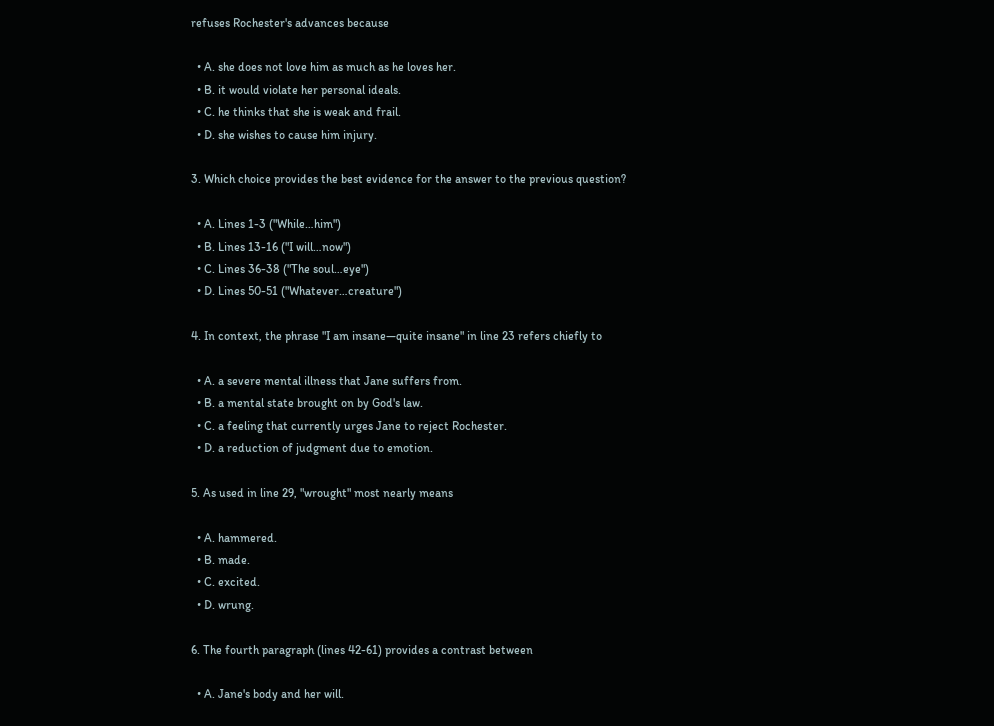refuses Rochester's advances because

  • A. she does not love him as much as he loves her.
  • B. it would violate her personal ideals.
  • C. he thinks that she is weak and frail.
  • D. she wishes to cause him injury.

3. Which choice provides the best evidence for the answer to the previous question?

  • A. Lines 1-3 ("While…him")
  • B. Lines 13-16 ("I will…now")
  • C. Lines 36-38 ("The soul…eye")
  • D. Lines 50-51 ("Whatever…creature")

4. In context, the phrase "I am insane—quite insane" in line 23 refers chiefly to

  • A. a severe mental illness that Jane suffers from.
  • B. a mental state brought on by God's law.
  • C. a feeling that currently urges Jane to reject Rochester.
  • D. a reduction of judgment due to emotion.

5. As used in line 29, "wrought" most nearly means

  • A. hammered.
  • B. made.
  • C. excited.
  • D. wrung.

6. The fourth paragraph (lines 42-61) provides a contrast between

  • A. Jane's body and her will.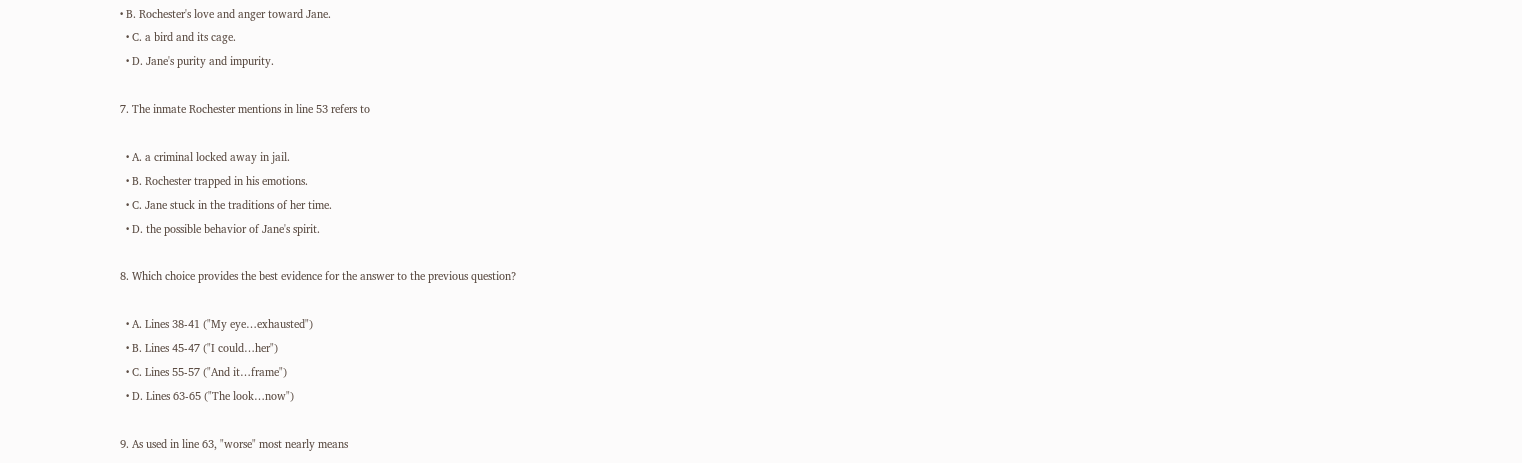• B. Rochester's love and anger toward Jane.
  • C. a bird and its cage.
  • D. Jane's purity and impurity.

7. The inmate Rochester mentions in line 53 refers to

  • A. a criminal locked away in jail.
  • B. Rochester trapped in his emotions.
  • C. Jane stuck in the traditions of her time.
  • D. the possible behavior of Jane's spirit.

8. Which choice provides the best evidence for the answer to the previous question?

  • A. Lines 38-41 ("My eye…exhausted")
  • B. Lines 45-47 ("I could…her")
  • C. Lines 55-57 ("And it…frame")
  • D. Lines 63-65 ("The look…now")

9. As used in line 63, "worse" most nearly means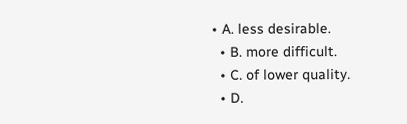• A. less desirable.
  • B. more difficult.
  • C. of lower quality.
  • D.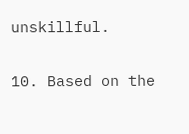unskillful.

10. Based on the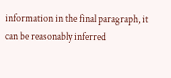information in the final paragraph, it can be reasonably inferred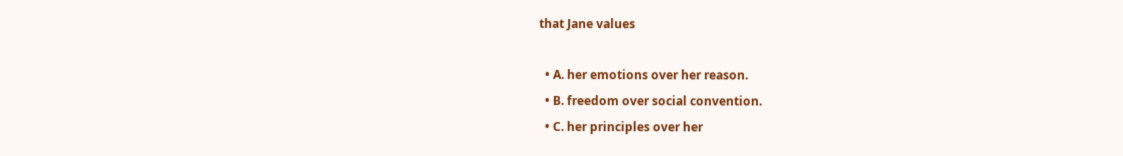that Jane values

  • A. her emotions over her reason.
  • B. freedom over social convention.
  • C. her principles over her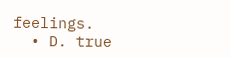feelings.
  • D. true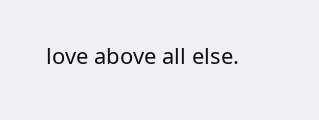love above all else.